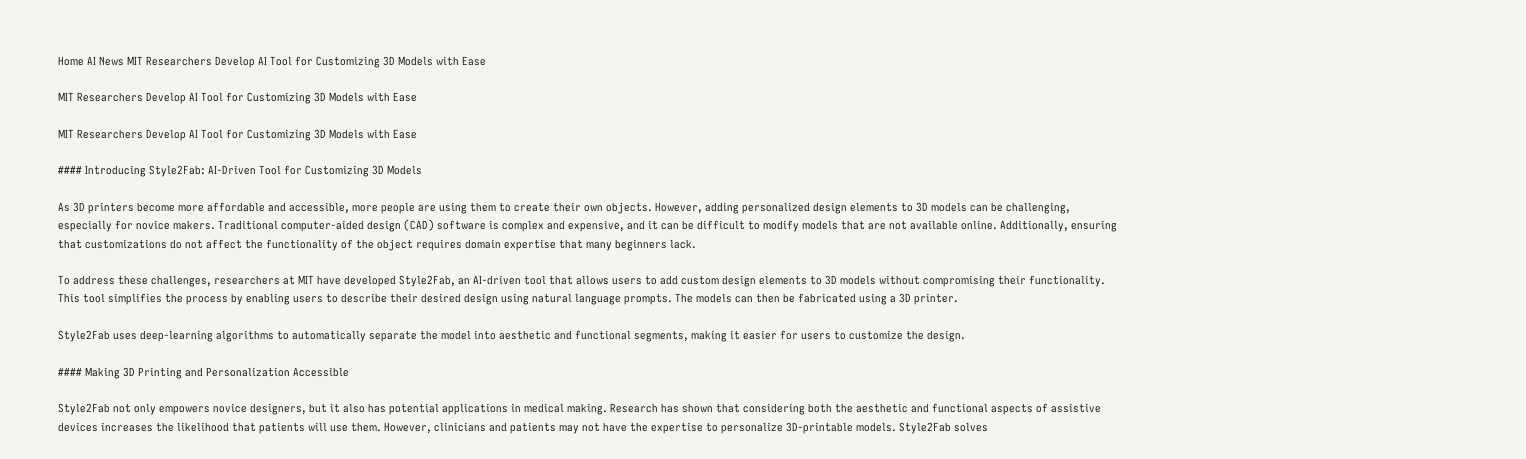Home AI News MIT Researchers Develop AI Tool for Customizing 3D Models with Ease

MIT Researchers Develop AI Tool for Customizing 3D Models with Ease

MIT Researchers Develop AI Tool for Customizing 3D Models with Ease

#### Introducing Style2Fab: AI-Driven Tool for Customizing 3D Models

As 3D printers become more affordable and accessible, more people are using them to create their own objects. However, adding personalized design elements to 3D models can be challenging, especially for novice makers. Traditional computer-aided design (CAD) software is complex and expensive, and it can be difficult to modify models that are not available online. Additionally, ensuring that customizations do not affect the functionality of the object requires domain expertise that many beginners lack.

To address these challenges, researchers at MIT have developed Style2Fab, an AI-driven tool that allows users to add custom design elements to 3D models without compromising their functionality. This tool simplifies the process by enabling users to describe their desired design using natural language prompts. The models can then be fabricated using a 3D printer.

Style2Fab uses deep-learning algorithms to automatically separate the model into aesthetic and functional segments, making it easier for users to customize the design.

#### Making 3D Printing and Personalization Accessible

Style2Fab not only empowers novice designers, but it also has potential applications in medical making. Research has shown that considering both the aesthetic and functional aspects of assistive devices increases the likelihood that patients will use them. However, clinicians and patients may not have the expertise to personalize 3D-printable models. Style2Fab solves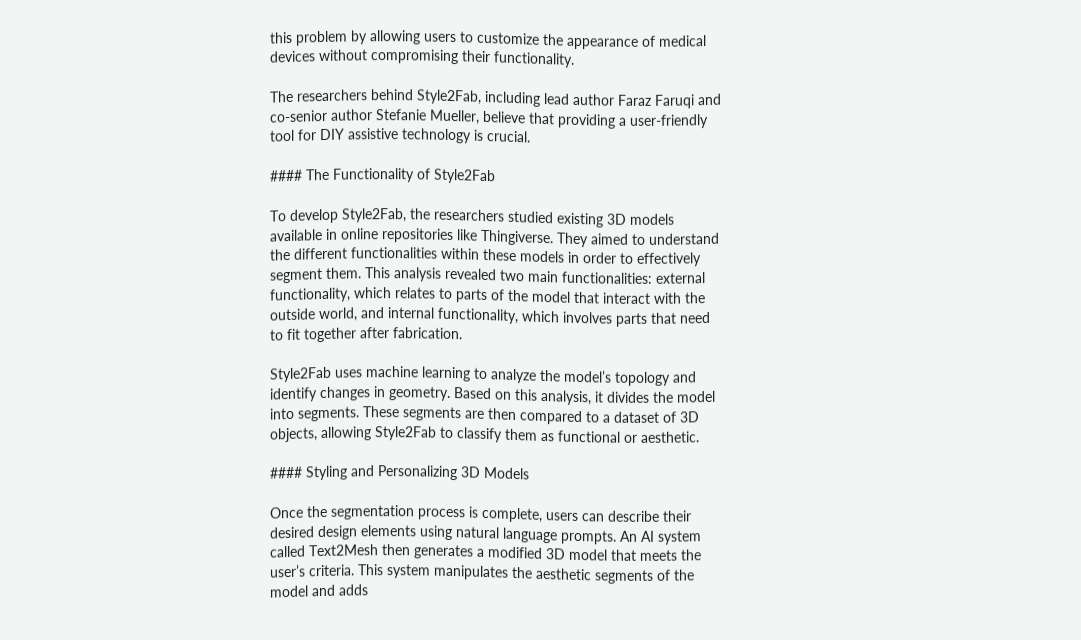this problem by allowing users to customize the appearance of medical devices without compromising their functionality.

The researchers behind Style2Fab, including lead author Faraz Faruqi and co-senior author Stefanie Mueller, believe that providing a user-friendly tool for DIY assistive technology is crucial.

#### The Functionality of Style2Fab

To develop Style2Fab, the researchers studied existing 3D models available in online repositories like Thingiverse. They aimed to understand the different functionalities within these models in order to effectively segment them. This analysis revealed two main functionalities: external functionality, which relates to parts of the model that interact with the outside world, and internal functionality, which involves parts that need to fit together after fabrication.

Style2Fab uses machine learning to analyze the model’s topology and identify changes in geometry. Based on this analysis, it divides the model into segments. These segments are then compared to a dataset of 3D objects, allowing Style2Fab to classify them as functional or aesthetic.

#### Styling and Personalizing 3D Models

Once the segmentation process is complete, users can describe their desired design elements using natural language prompts. An AI system called Text2Mesh then generates a modified 3D model that meets the user’s criteria. This system manipulates the aesthetic segments of the model and adds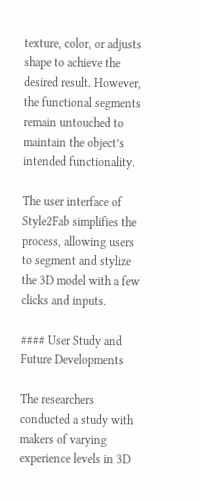texture, color, or adjusts shape to achieve the desired result. However, the functional segments remain untouched to maintain the object’s intended functionality.

The user interface of Style2Fab simplifies the process, allowing users to segment and stylize the 3D model with a few clicks and inputs.

#### User Study and Future Developments

The researchers conducted a study with makers of varying experience levels in 3D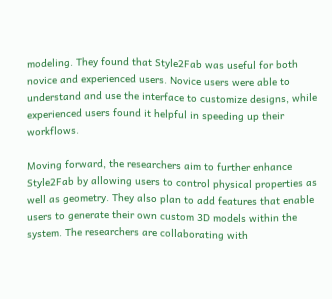modeling. They found that Style2Fab was useful for both novice and experienced users. Novice users were able to understand and use the interface to customize designs, while experienced users found it helpful in speeding up their workflows.

Moving forward, the researchers aim to further enhance Style2Fab by allowing users to control physical properties as well as geometry. They also plan to add features that enable users to generate their own custom 3D models within the system. The researchers are collaborating with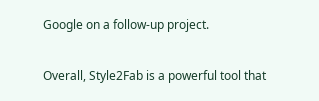Google on a follow-up project.

Overall, Style2Fab is a powerful tool that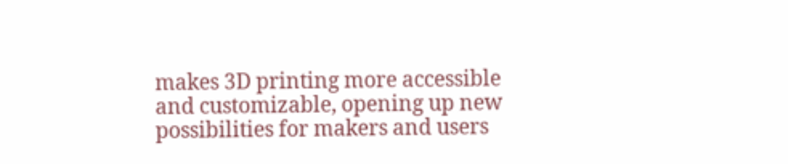makes 3D printing more accessible and customizable, opening up new possibilities for makers and users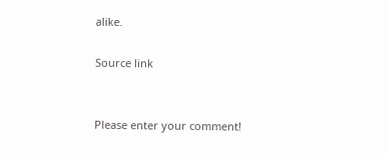alike.

Source link


Please enter your comment!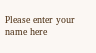Please enter your name here